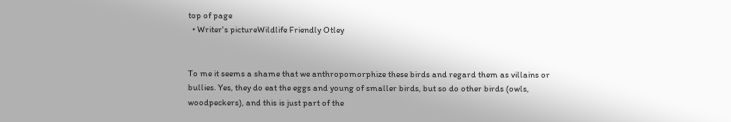top of page
  • Writer's pictureWildlife Friendly Otley


To me it seems a shame that we anthropomorphize these birds and regard them as villains or bullies. Yes, they do eat the eggs and young of smaller birds, but so do other birds (owls, woodpeckers), and this is just part of the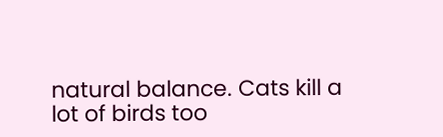natural balance. Cats kill a lot of birds too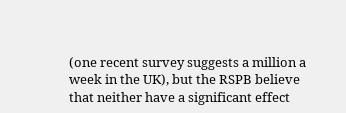(one recent survey suggests a million a week in the UK), but the RSPB believe that neither have a significant effect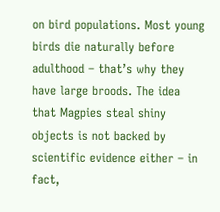on bird populations. Most young birds die naturally before adulthood – that’s why they have large broods. The idea that Magpies steal shiny objects is not backed by scientific evidence either – in fact,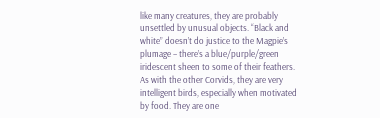like many creatures, they are probably unsettled by unusual objects. “Black and white” doesn’t do justice to the Magpie’s plumage – there’s a blue/purple/green iridescent sheen to some of their feathers. As with the other Corvids, they are very intelligent birds, especially when motivated by food. They are one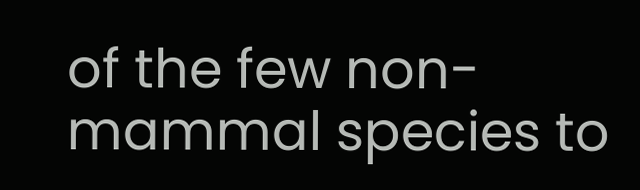of the few non-mammal species to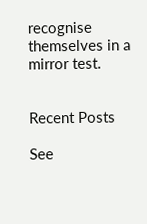recognise themselves in a mirror test.


Recent Posts

See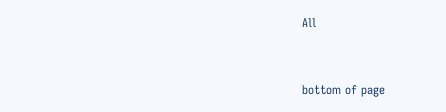All


bottom of page